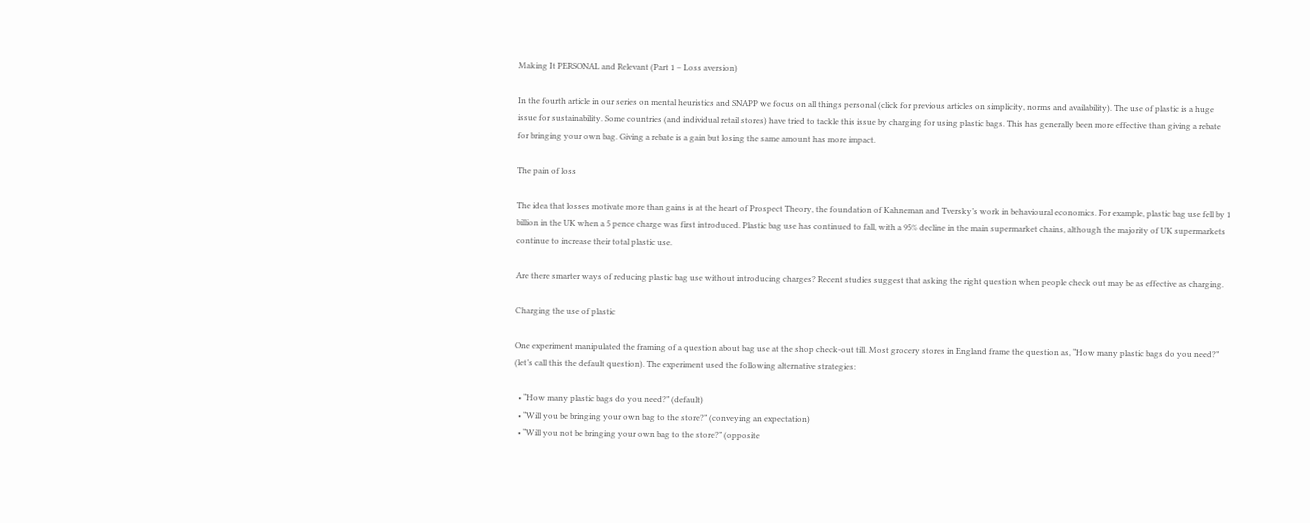Making It PERSONAL and Relevant (Part 1 – Loss aversion)

In the fourth article in our series on mental heuristics and SNAPP we focus on all things personal (click for previous articles on simplicity, norms and availability). The use of plastic is a huge issue for sustainability. Some countries (and individual retail stores) have tried to tackle this issue by charging for using plastic bags. This has generally been more effective than giving a rebate for bringing your own bag. Giving a rebate is a gain but losing the same amount has more impact.

The pain of loss

The idea that losses motivate more than gains is at the heart of Prospect Theory, the foundation of Kahneman and Tversky’s work in behavioural economics. For example, plastic bag use fell by 1 billion in the UK when a 5 pence charge was first introduced. Plastic bag use has continued to fall, with a 95% decline in the main supermarket chains, although the majority of UK supermarkets continue to increase their total plastic use.

Are there smarter ways of reducing plastic bag use without introducing charges? Recent studies suggest that asking the right question when people check out may be as effective as charging.

Charging the use of plastic

One experiment manipulated the framing of a question about bag use at the shop check-out till. Most grocery stores in England frame the question as, “How many plastic bags do you need?” (let’s call this the default question). The experiment used the following alternative strategies:

  • “How many plastic bags do you need?” (default)
  • “Will you be bringing your own bag to the store?” (conveying an expectation)
  • “Will you not be bringing your own bag to the store?” (opposite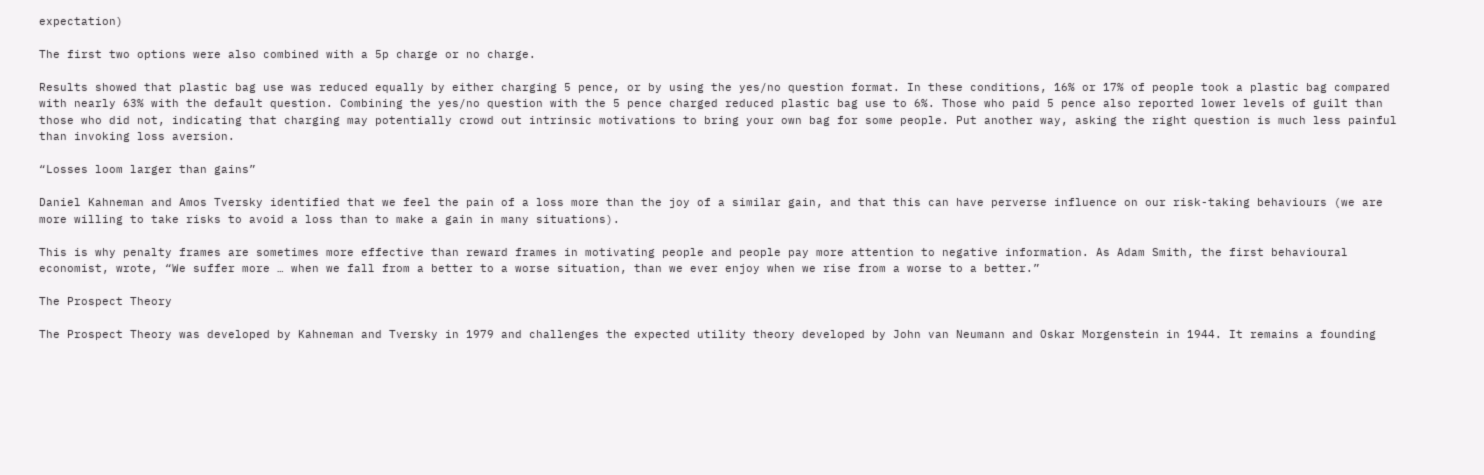expectation)

The first two options were also combined with a 5p charge or no charge.

Results showed that plastic bag use was reduced equally by either charging 5 pence, or by using the yes/no question format. In these conditions, 16% or 17% of people took a plastic bag compared with nearly 63% with the default question. Combining the yes/no question with the 5 pence charged reduced plastic bag use to 6%. Those who paid 5 pence also reported lower levels of guilt than those who did not, indicating that charging may potentially crowd out intrinsic motivations to bring your own bag for some people. Put another way, asking the right question is much less painful than invoking loss aversion.

“Losses loom larger than gains”

Daniel Kahneman and Amos Tversky identified that we feel the pain of a loss more than the joy of a similar gain, and that this can have perverse influence on our risk-taking behaviours (we are more willing to take risks to avoid a loss than to make a gain in many situations).

This is why penalty frames are sometimes more effective than reward frames in motivating people and people pay more attention to negative information. As Adam Smith, the first behavioural economist, wrote, “We suffer more … when we fall from a better to a worse situation, than we ever enjoy when we rise from a worse to a better.”

The Prospect Theory

The Prospect Theory was developed by Kahneman and Tversky in 1979 and challenges the expected utility theory developed by John van Neumann and Oskar Morgenstein in 1944. It remains a founding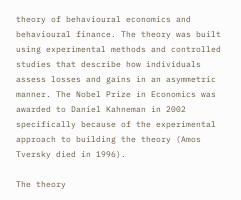theory of behavioural economics and behavioural finance. The theory was built using experimental methods and controlled studies that describe how individuals assess losses and gains in an asymmetric manner. The Nobel Prize in Economics was awarded to Daniel Kahneman in 2002 specifically because of the experimental approach to building the theory (Amos Tversky died in 1996).

The theory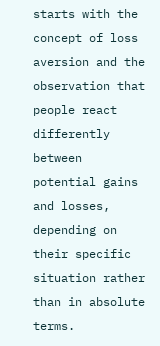starts with the concept of loss aversion and the observation that people react differently between potential gains and losses, depending on their specific situation rather than in absolute terms.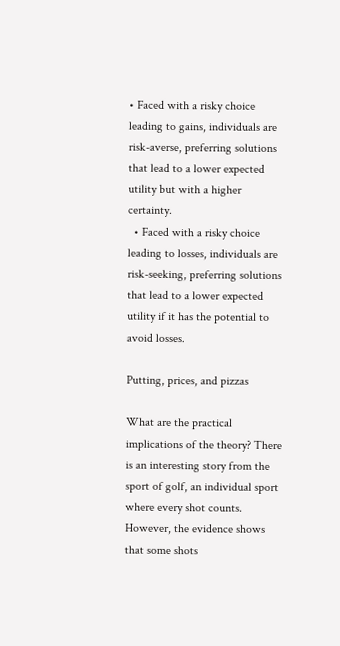• Faced with a risky choice leading to gains, individuals are risk-averse, preferring solutions that lead to a lower expected utility but with a higher certainty.
  • Faced with a risky choice leading to losses, individuals are risk-seeking, preferring solutions that lead to a lower expected utility if it has the potential to avoid losses.

Putting, prices, and pizzas

What are the practical implications of the theory? There is an interesting story from the sport of golf, an individual sport where every shot counts. However, the evidence shows that some shots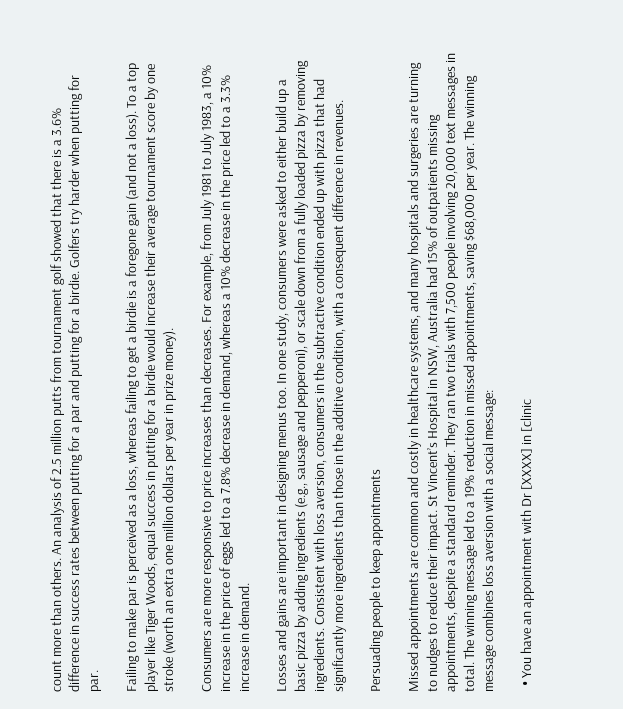count more than others. An analysis of 2.5 million putts from tournament golf showed that there is a 3.6% difference in success rates between putting for a par and putting for a birdie. Golfers try harder when putting for par.

Failing to make par is perceived as a loss, whereas failing to get a birdie is a foregone gain (and not a loss). To a top player like Tiger Woods, equal success in putting for a birdie would increase their average tournament score by one stroke (worth an extra one million dollars per year in prize money).

Consumers are more responsive to price increases than decreases. For example, from July 1981 to July 1983, a 10% increase in the price of eggs led to a 7.8% decrease in demand, whereas a 10% decrease in the price led to a 3.3% increase in demand.

Losses and gains are important in designing menus too. In one study, consumers were asked to either build up a basic pizza by adding ingredients (e.g., sausage and pepperoni), or scale down from a fully loaded pizza by removing ingredients. Consistent with loss aversion, consumers in the subtractive condition ended up with pizza that had significantly more ingredients than those in the additive condition, with a consequent difference in revenues.

Persuading people to keep appointments

Missed appointments are common and costly in healthcare systems, and many hospitals and surgeries are turning to nudges to reduce their impact. St Vincent’s Hospital in NSW, Australia had 15% of outpatients missing appointments, despite a standard reminder. They ran two trials with 7,500 people involving 20,000 text messages in total. The winning message led to a 19% reduction in missed appointments, saving $68,000 per year. The winning message combines loss aversion with a social message:

  • You have an appointment with Dr [XXXX] in [clinic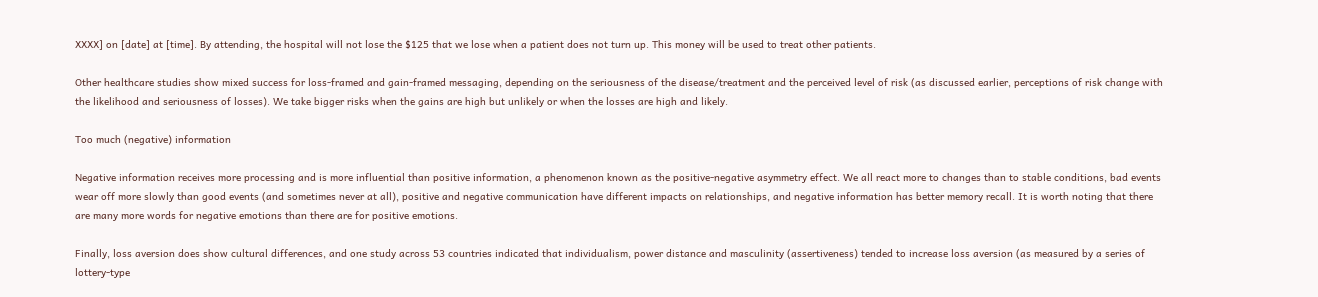XXXX] on [date] at [time]. By attending, the hospital will not lose the $125 that we lose when a patient does not turn up. This money will be used to treat other patients.

Other healthcare studies show mixed success for loss-framed and gain-framed messaging, depending on the seriousness of the disease/treatment and the perceived level of risk (as discussed earlier, perceptions of risk change with the likelihood and seriousness of losses). We take bigger risks when the gains are high but unlikely or when the losses are high and likely.

Too much (negative) information

Negative information receives more processing and is more influential than positive information, a phenomenon known as the positive-negative asymmetry effect. We all react more to changes than to stable conditions, bad events wear off more slowly than good events (and sometimes never at all), positive and negative communication have different impacts on relationships, and negative information has better memory recall. It is worth noting that there are many more words for negative emotions than there are for positive emotions.

Finally, loss aversion does show cultural differences, and one study across 53 countries indicated that individualism, power distance and masculinity (assertiveness) tended to increase loss aversion (as measured by a series of lottery-type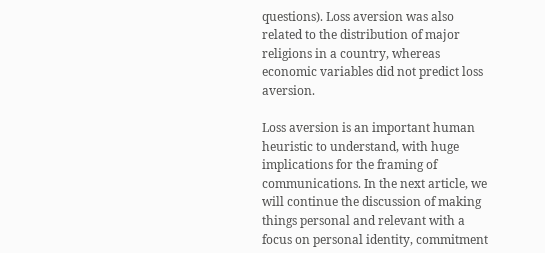questions). Loss aversion was also related to the distribution of major religions in a country, whereas economic variables did not predict loss aversion.

Loss aversion is an important human heuristic to understand, with huge implications for the framing of communications. In the next article, we will continue the discussion of making things personal and relevant with a focus on personal identity, commitment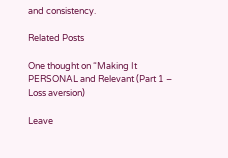and consistency.

Related Posts

One thought on “Making It PERSONAL and Relevant (Part 1 – Loss aversion)

Leave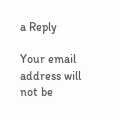a Reply

Your email address will not be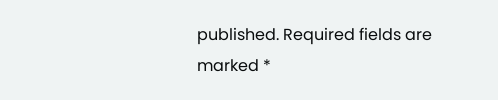published. Required fields are marked *